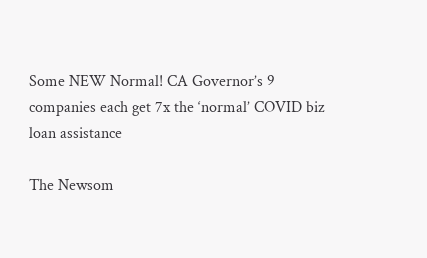Some NEW Normal! CA Governor’s 9 companies each get 7x the ‘normal’ COVID biz loan assistance

The Newsom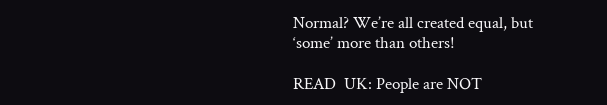Normal? We’re all created equal, but ‘some’ more than others!

READ  UK: People are NOT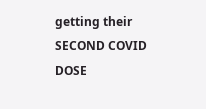getting their SECOND COVID DOSE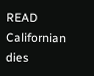READ  Californian dies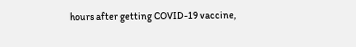hours after getting COVID-19 vaccine,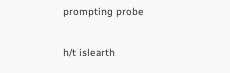prompting probe

h/t islearth